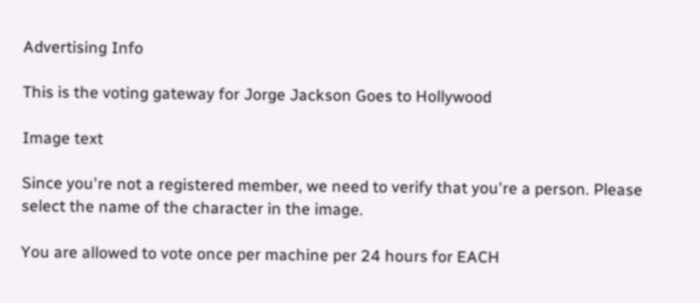Advertising Info

This is the voting gateway for Jorge Jackson Goes to Hollywood

Image text

Since you're not a registered member, we need to verify that you're a person. Please select the name of the character in the image.

You are allowed to vote once per machine per 24 hours for EACH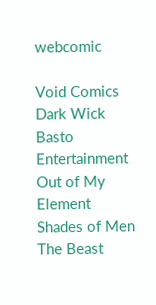webcomic

Void Comics
Dark Wick
Basto Entertainment
Out of My Element
Shades of Men
The Beast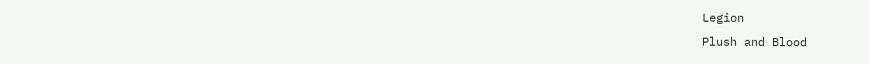Legion
Plush and Blood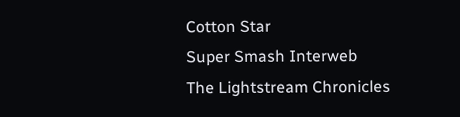Cotton Star
Super Smash Interweb
The Lightstream Chronicles